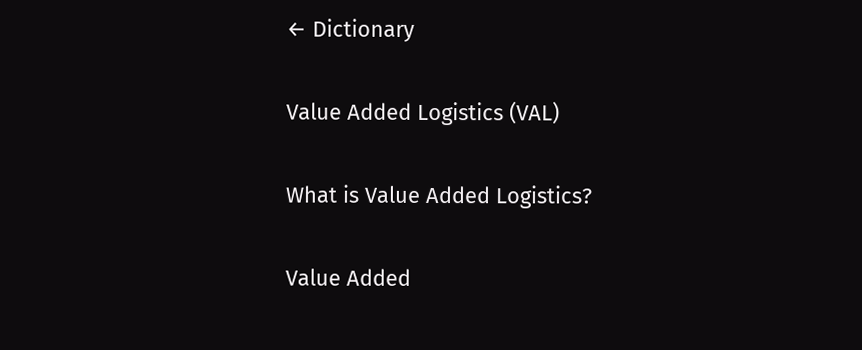← Dictionary

Value Added Logistics (VAL)

What is Value Added Logistics?

Value Added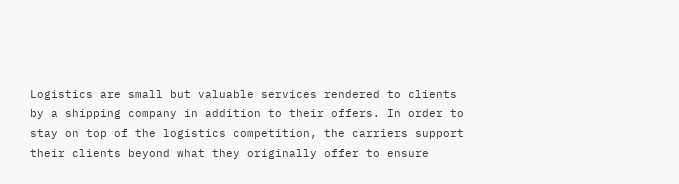Logistics are small but valuable services rendered to clients by a shipping company in addition to their offers. In order to stay on top of the logistics competition, the carriers support their clients beyond what they originally offer to ensure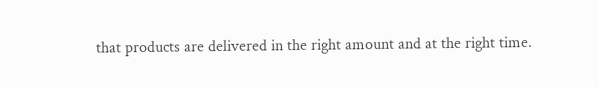that products are delivered in the right amount and at the right time.